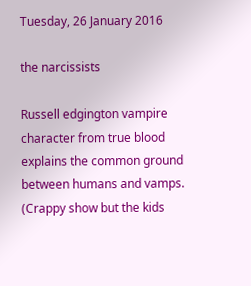Tuesday, 26 January 2016

the narcissists

Russell edgington vampire character from true blood explains the common ground between humans and vamps.
(Crappy show but the kids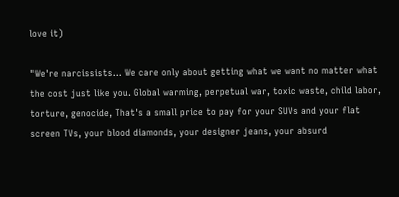love it)

"We're narcissists... We care only about getting what we want no matter what the cost just like you. Global warming, perpetual war, toxic waste, child labor, torture, genocide, That's a small price to pay for your SUVs and your flat screen TVs, your blood diamonds, your designer jeans, your absurd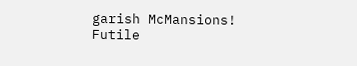garish McMansions! Futile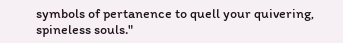symbols of pertanence to quell your quivering, spineless souls."